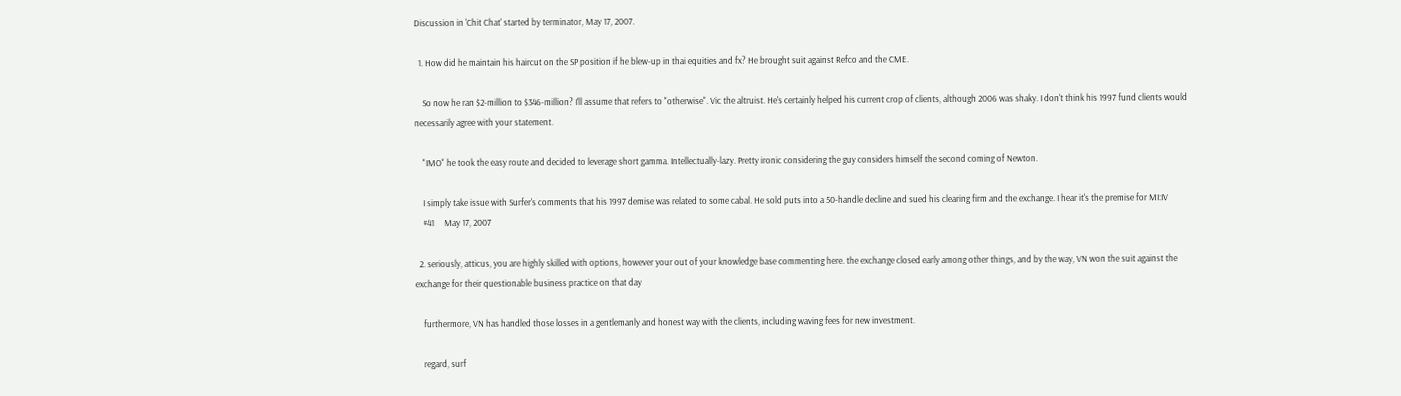Discussion in 'Chit Chat' started by terminator, May 17, 2007.

  1. How did he maintain his haircut on the SP position if he blew-up in thai equities and fx? He brought suit against Refco and the CME.

    So now he ran $2-million to $346-million? I'll assume that refers to "otherwise". Vic the altruist. He's certainly helped his current crop of clients, although 2006 was shaky. I don't think his 1997 fund clients would necessarily agree with your statement.

    "IMO" he took the easy route and decided to leverage short gamma. Intellectually-lazy. Pretty ironic considering the guy considers himself the second coming of Newton.

    I simply take issue with Surfer's comments that his 1997 demise was related to some cabal. He sold puts into a 50-handle decline and sued his clearing firm and the exchange. I hear it's the premise for MI:IV
    #41     May 17, 2007

  2. seriously, atticus, you are highly skilled with options, however your out of your knowledge base commenting here. the exchange closed early among other things, and by the way, VN won the suit against the exchange for their questionable business practice on that day

    furthermore, VN has handled those losses in a gentlemanly and honest way with the clients, including waving fees for new investment.

    regard, surf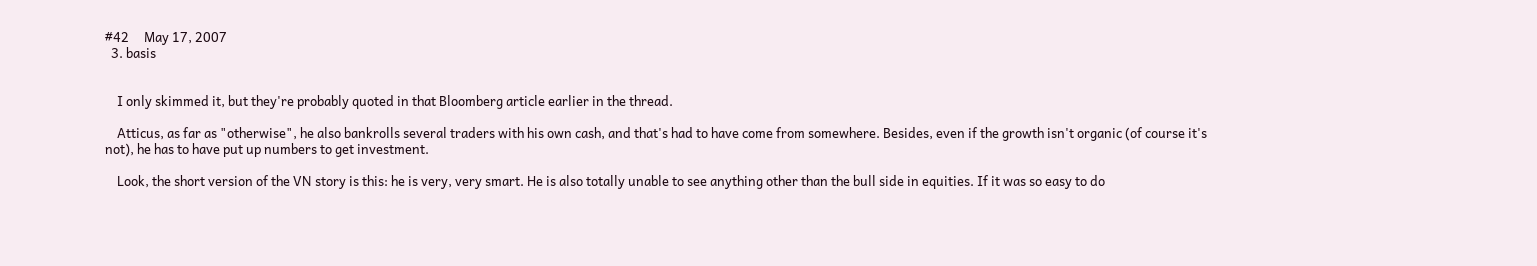#42     May 17, 2007
  3. basis


    I only skimmed it, but they're probably quoted in that Bloomberg article earlier in the thread.

    Atticus, as far as "otherwise", he also bankrolls several traders with his own cash, and that's had to have come from somewhere. Besides, even if the growth isn't organic (of course it's not), he has to have put up numbers to get investment.

    Look, the short version of the VN story is this: he is very, very smart. He is also totally unable to see anything other than the bull side in equities. If it was so easy to do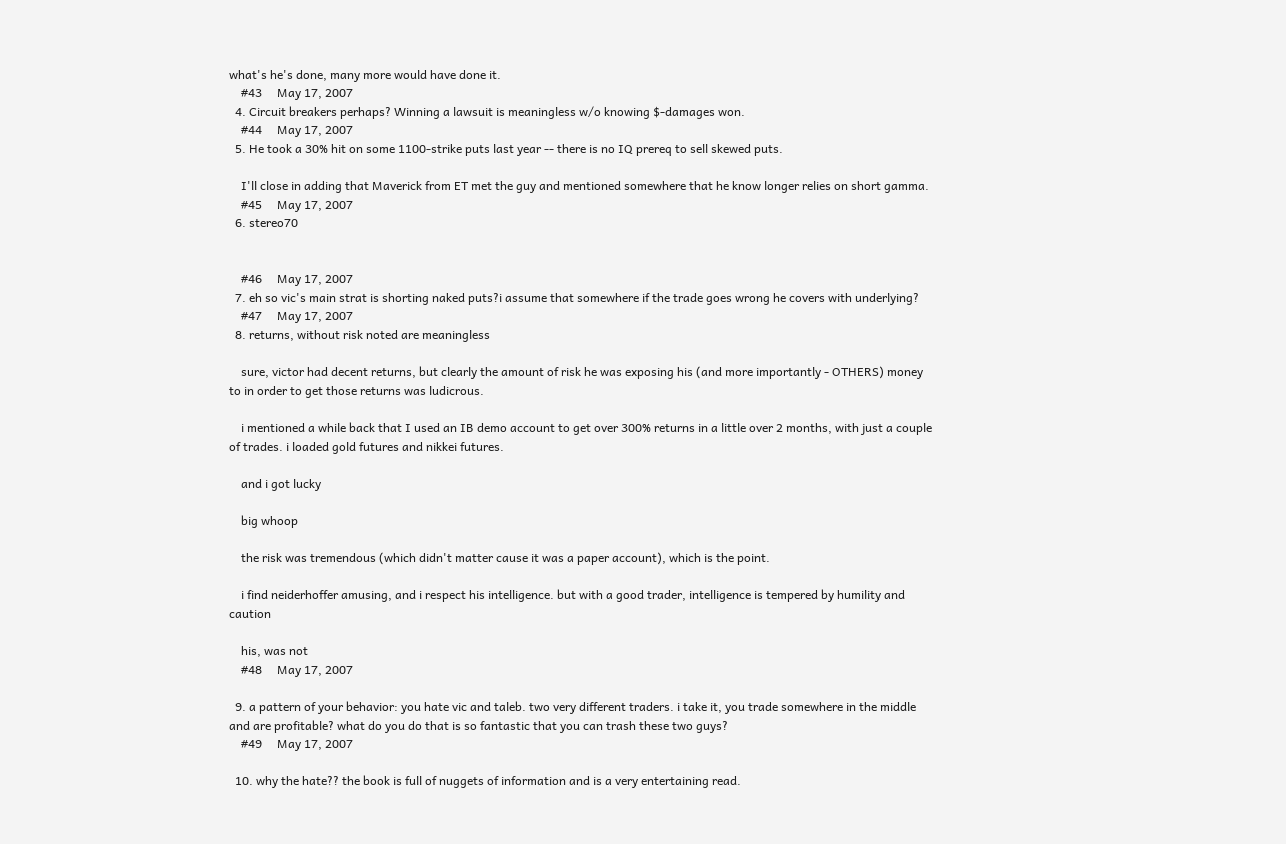what's he's done, many more would have done it.
    #43     May 17, 2007
  4. Circuit breakers perhaps? Winning a lawsuit is meaningless w/o knowing $-damages won.
    #44     May 17, 2007
  5. He took a 30% hit on some 1100-strike puts last year -- there is no IQ prereq to sell skewed puts.

    I'll close in adding that Maverick from ET met the guy and mentioned somewhere that he know longer relies on short gamma.
    #45     May 17, 2007
  6. stereo70


    #46     May 17, 2007
  7. eh so vic's main strat is shorting naked puts?i assume that somewhere if the trade goes wrong he covers with underlying?
    #47     May 17, 2007
  8. returns, without risk noted are meaningless

    sure, victor had decent returns, but clearly the amount of risk he was exposing his (and more importantly - OTHERS) money to in order to get those returns was ludicrous.

    i mentioned a while back that I used an IB demo account to get over 300% returns in a little over 2 months, with just a couple of trades. i loaded gold futures and nikkei futures.

    and i got lucky

    big whoop

    the risk was tremendous (which didn't matter cause it was a paper account), which is the point.

    i find neiderhoffer amusing, and i respect his intelligence. but with a good trader, intelligence is tempered by humility and caution

    his, was not
    #48     May 17, 2007

  9. a pattern of your behavior: you hate vic and taleb. two very different traders. i take it, you trade somewhere in the middle and are profitable? what do you do that is so fantastic that you can trash these two guys?
    #49     May 17, 2007

  10. why the hate?? the book is full of nuggets of information and is a very entertaining read.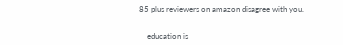85 plus reviewers on amazon disagree with you.


    education is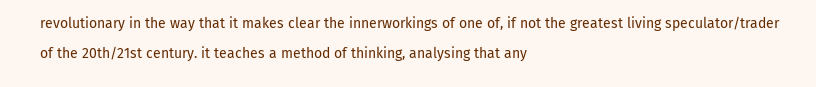revolutionary in the way that it makes clear the innerworkings of one of, if not the greatest living speculator/trader of the 20th/21st century. it teaches a method of thinking, analysing that any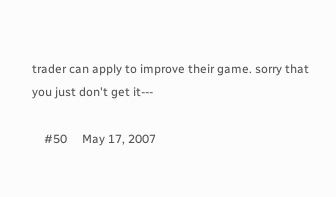trader can apply to improve their game. sorry that you just don't get it---

    #50     May 17, 2007